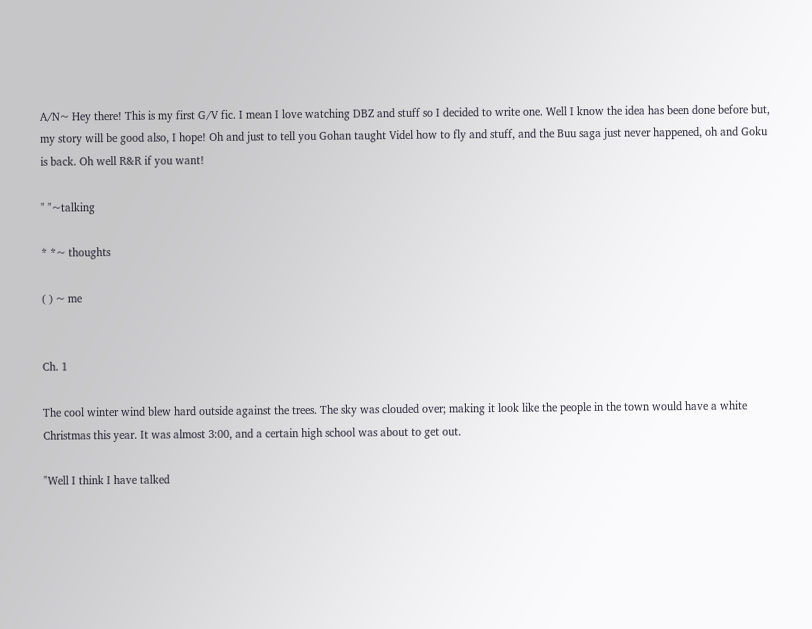A/N~ Hey there! This is my first G/V fic. I mean I love watching DBZ and stuff so I decided to write one. Well I know the idea has been done before but, my story will be good also, I hope! Oh and just to tell you Gohan taught Videl how to fly and stuff, and the Buu saga just never happened, oh and Goku is back. Oh well R&R if you want!

" "~talking

* *~ thoughts

( ) ~ me


Ch. 1

The cool winter wind blew hard outside against the trees. The sky was clouded over; making it look like the people in the town would have a white Christmas this year. It was almost 3:00, and a certain high school was about to get out.

"Well I think I have talked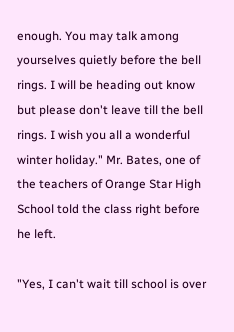enough. You may talk among yourselves quietly before the bell rings. I will be heading out know but please don't leave till the bell rings. I wish you all a wonderful winter holiday." Mr. Bates, one of the teachers of Orange Star High School told the class right before he left.

"Yes, I can't wait till school is over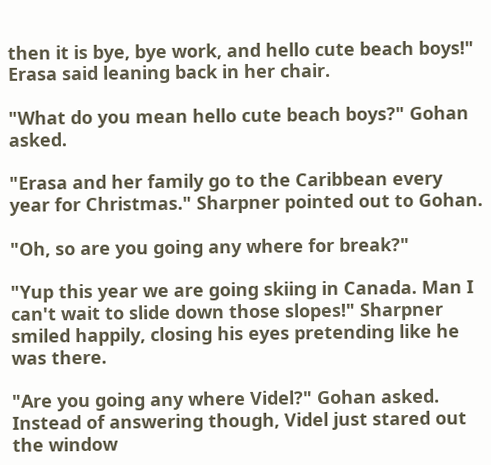then it is bye, bye work, and hello cute beach boys!" Erasa said leaning back in her chair.

"What do you mean hello cute beach boys?" Gohan asked.

"Erasa and her family go to the Caribbean every year for Christmas." Sharpner pointed out to Gohan.

"Oh, so are you going any where for break?"

"Yup this year we are going skiing in Canada. Man I can't wait to slide down those slopes!" Sharpner smiled happily, closing his eyes pretending like he was there.

"Are you going any where Videl?" Gohan asked. Instead of answering though, Videl just stared out the window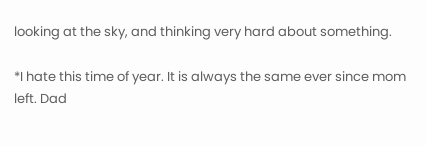looking at the sky, and thinking very hard about something.

*I hate this time of year. It is always the same ever since mom left. Dad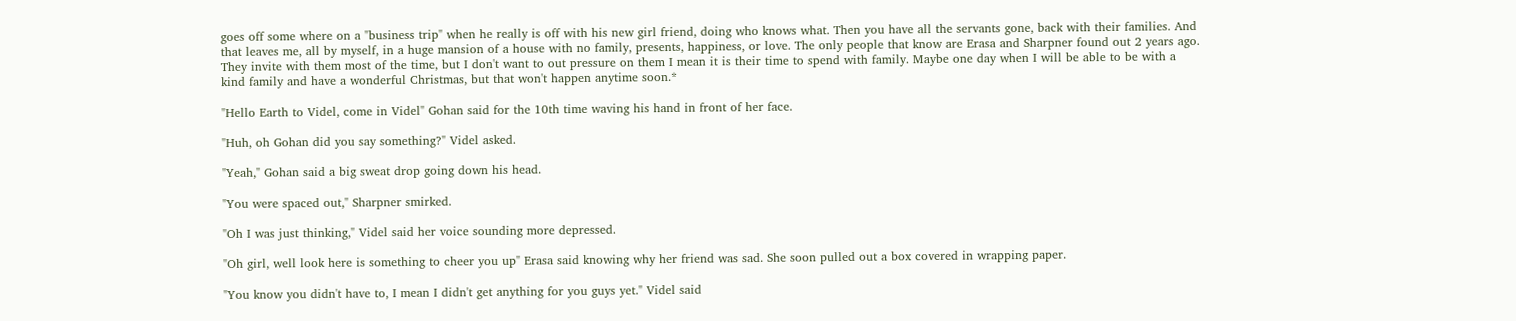goes off some where on a "business trip" when he really is off with his new girl friend, doing who knows what. Then you have all the servants gone, back with their families. And that leaves me, all by myself, in a huge mansion of a house with no family, presents, happiness, or love. The only people that know are Erasa and Sharpner found out 2 years ago. They invite with them most of the time, but I don't want to out pressure on them I mean it is their time to spend with family. Maybe one day when I will be able to be with a kind family and have a wonderful Christmas, but that won't happen anytime soon.*

"Hello Earth to Videl, come in Videl" Gohan said for the 10th time waving his hand in front of her face.

"Huh, oh Gohan did you say something?" Videl asked.

"Yeah," Gohan said a big sweat drop going down his head.

"You were spaced out," Sharpner smirked.

"Oh I was just thinking," Videl said her voice sounding more depressed.

"Oh girl, well look here is something to cheer you up" Erasa said knowing why her friend was sad. She soon pulled out a box covered in wrapping paper.

"You know you didn't have to, I mean I didn't get anything for you guys yet." Videl said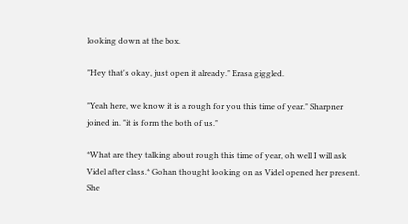looking down at the box.

"Hey that's okay, just open it already." Erasa giggled.

"Yeah here, we know it is a rough for you this time of year." Sharpner joined in. "it is form the both of us."

*What are they talking about rough this time of year, oh well I will ask Videl after class.* Gohan thought looking on as Videl opened her present. She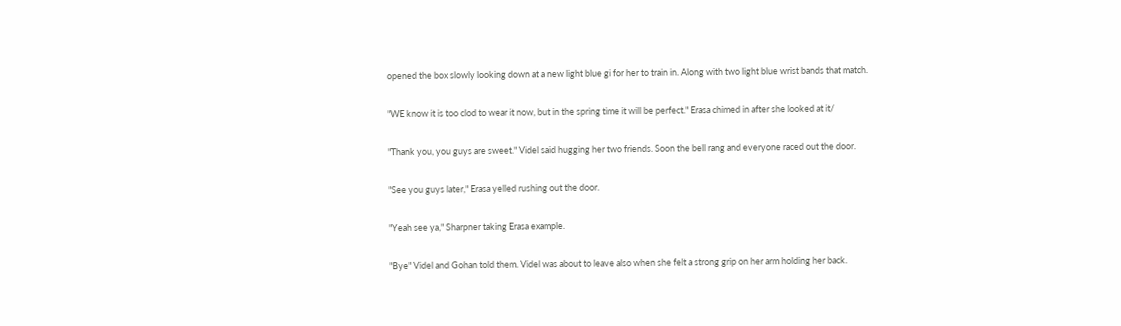opened the box slowly looking down at a new light blue gi for her to train in. Along with two light blue wrist bands that match.

"WE know it is too clod to wear it now, but in the spring time it will be perfect." Erasa chimed in after she looked at it/

"Thank you, you guys are sweet." Videl said hugging her two friends. Soon the bell rang and everyone raced out the door.

"See you guys later," Erasa yelled rushing out the door.

"Yeah see ya," Sharpner taking Erasa example.

"Bye" Videl and Gohan told them. Videl was about to leave also when she felt a strong grip on her arm holding her back.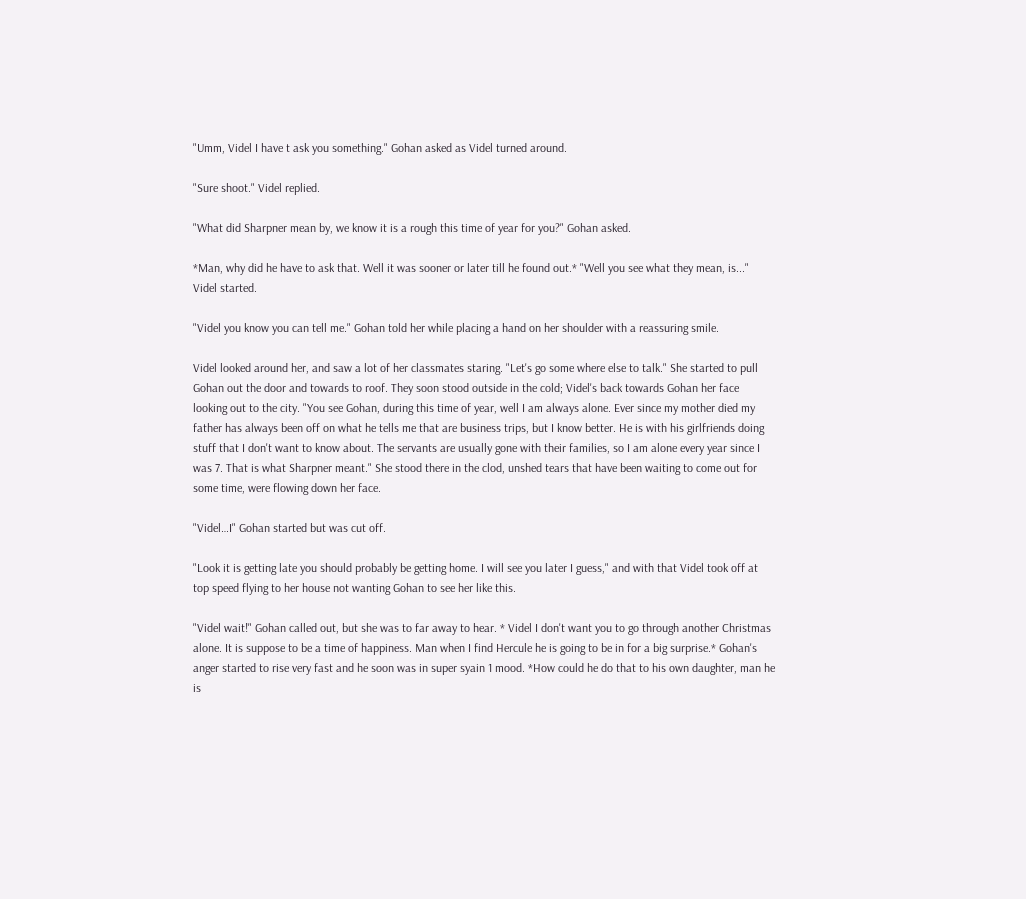"Umm, Videl I have t ask you something." Gohan asked as Videl turned around.

"Sure shoot." Videl replied.

"What did Sharpner mean by, we know it is a rough this time of year for you?" Gohan asked.

*Man, why did he have to ask that. Well it was sooner or later till he found out.* "Well you see what they mean, is..." Videl started.

"Videl you know you can tell me." Gohan told her while placing a hand on her shoulder with a reassuring smile.

Videl looked around her, and saw a lot of her classmates staring. "Let's go some where else to talk." She started to pull Gohan out the door and towards to roof. They soon stood outside in the cold; Videl's back towards Gohan her face looking out to the city. "You see Gohan, during this time of year, well I am always alone. Ever since my mother died my father has always been off on what he tells me that are business trips, but I know better. He is with his girlfriends doing stuff that I don't want to know about. The servants are usually gone with their families, so I am alone every year since I was 7. That is what Sharpner meant." She stood there in the clod, unshed tears that have been waiting to come out for some time, were flowing down her face.

"Videl…I" Gohan started but was cut off.

"Look it is getting late you should probably be getting home. I will see you later I guess," and with that Videl took off at top speed flying to her house not wanting Gohan to see her like this.

"Videl wait!" Gohan called out, but she was to far away to hear. * Videl I don't want you to go through another Christmas alone. It is suppose to be a time of happiness. Man when I find Hercule he is going to be in for a big surprise.* Gohan's anger started to rise very fast and he soon was in super syain 1 mood. *How could he do that to his own daughter, man he is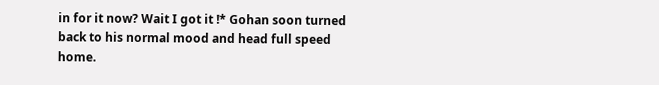in for it now? Wait I got it !* Gohan soon turned back to his normal mood and head full speed home.